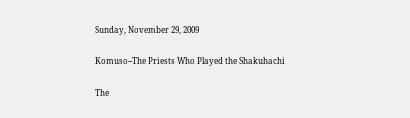Sunday, November 29, 2009

Komuso--The Priests Who Played the Shakuhachi

The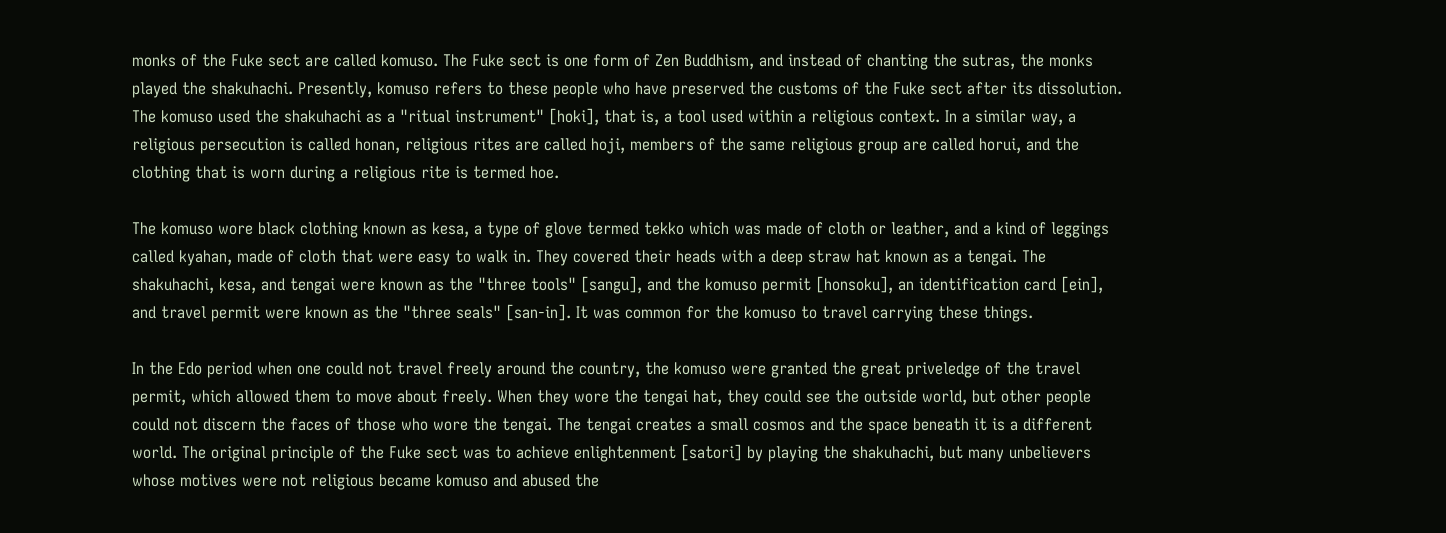monks of the Fuke sect are called komuso. The Fuke sect is one form of Zen Buddhism, and instead of chanting the sutras, the monks played the shakuhachi. Presently, komuso refers to these people who have preserved the customs of the Fuke sect after its dissolution. The komuso used the shakuhachi as a "ritual instrument" [hoki], that is, a tool used within a religious context. In a similar way, a religious persecution is called honan, religious rites are called hoji, members of the same religious group are called horui, and the clothing that is worn during a religious rite is termed hoe.

The komuso wore black clothing known as kesa, a type of glove termed tekko which was made of cloth or leather, and a kind of leggings called kyahan, made of cloth that were easy to walk in. They covered their heads with a deep straw hat known as a tengai. The shakuhachi, kesa, and tengai were known as the "three tools" [sangu], and the komuso permit [honsoku], an identification card [ein], and travel permit were known as the "three seals" [san-in]. It was common for the komuso to travel carrying these things.

In the Edo period when one could not travel freely around the country, the komuso were granted the great priveledge of the travel permit, which allowed them to move about freely. When they wore the tengai hat, they could see the outside world, but other people could not discern the faces of those who wore the tengai. The tengai creates a small cosmos and the space beneath it is a different world. The original principle of the Fuke sect was to achieve enlightenment [satori] by playing the shakuhachi, but many unbelievers whose motives were not religious became komuso and abused the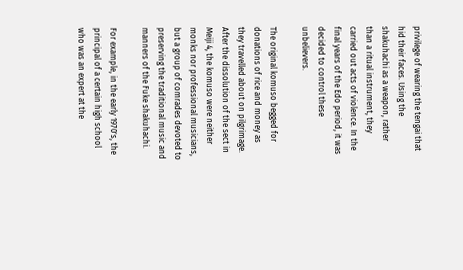privilege of wearing the tengai that hid their faces. Using the shakuhachi as a weapon, rather than a ritual instrument, they carried out acts of violence. In the final years of the Edo period, it was decided to control these unbelievers.

The original komuso begged for donations of rice and money as they travelled about on pilgrimage. After the dissolution of the sect in Meiji 4, the komuso were neither monks nor professional musicians, but a group of comrades devoted to preserving the traditional music and manners of the Fuke shakuhachi.

For example, in the early 1970's, the principal of a certain high school who was an expert at the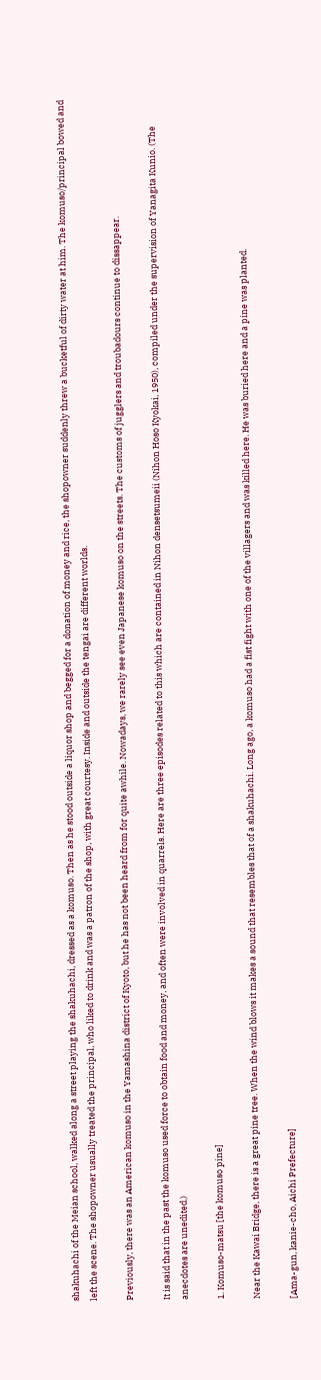shakuhachi of the Meian school, walked along a street playing the shakuhachi, dressed as a komuso. Then as he stood outside a liquor shop and begged for a donation of money and rice, the shopowner suddenly threw a bucketful of dirty water at him. The komuso/principal bowed and left the scene. The shopowner usually treated the principal, who liked to drink and was a patron of the shop, with great courtesy. Inside and outside the tengai are different worlds.

Previously, there was an American komuso in the Yamashina district of Kyoto, but he has not been heard from for quite awhile. Nowadays, we rarely see even Japanese komuso on the streets. The customs of jugglers and troubadours continue to dissappear.

It is said that in the past the komuso used force to obtain food and money, and often were involved in quarrels. Here are three episodes related to this which are contained in Nihon densetsumeii (Nihon Hoso Kyokai, 1950), compiled under the supervision of Yanagita Kunio. (The anecdotes are unedited.)

1. Komuso-matsu [the komuso pine]

Near the Kawai Bridge, there is a great pine tree. When the wind blows it makes a sound that resembles that of a shakuhachi. Long ago, a komuso had a fist fight with one of the villagers and was killed here. He was buried here and a pine was planted.

[Ama-gun, kanie-cho, Aichi Prefecture]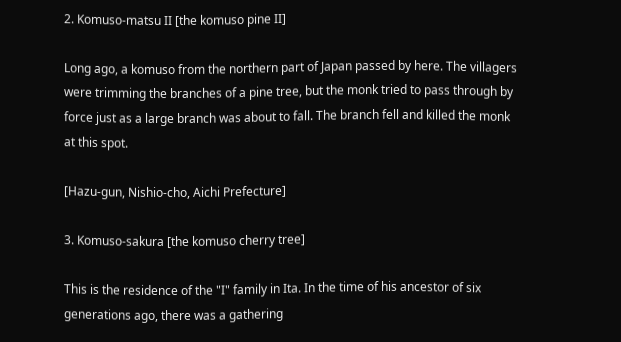2. Komuso-matsu II [the komuso pine II]

Long ago, a komuso from the northern part of Japan passed by here. The villagers were trimming the branches of a pine tree, but the monk tried to pass through by force just as a large branch was about to fall. The branch fell and killed the monk at this spot.

[Hazu-gun, Nishio-cho, Aichi Prefecture]

3. Komuso-sakura [the komuso cherry tree]

This is the residence of the "I" family in Ita. In the time of his ancestor of six generations ago, there was a gathering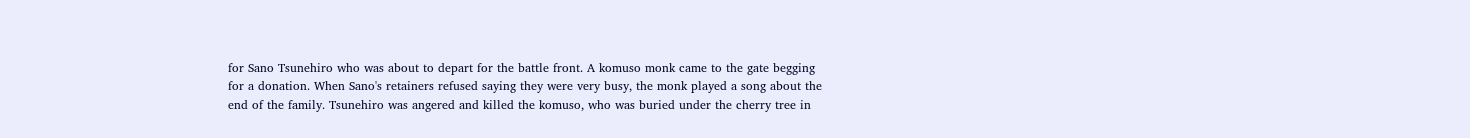for Sano Tsunehiro who was about to depart for the battle front. A komuso monk came to the gate begging for a donation. When Sano's retainers refused saying they were very busy, the monk played a song about the end of the family. Tsunehiro was angered and killed the komuso, who was buried under the cherry tree in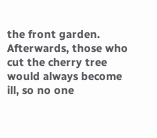the front garden. Afterwards, those who cut the cherry tree would always become ill, so no one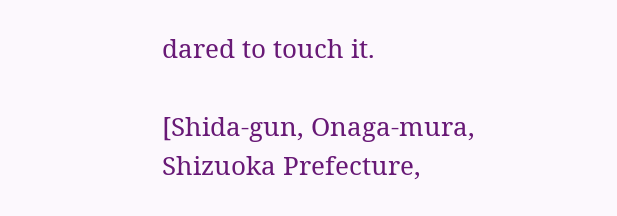dared to touch it.

[Shida-gun, Onaga-mura, Shizuoka Prefecture,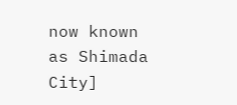now known as Shimada City]